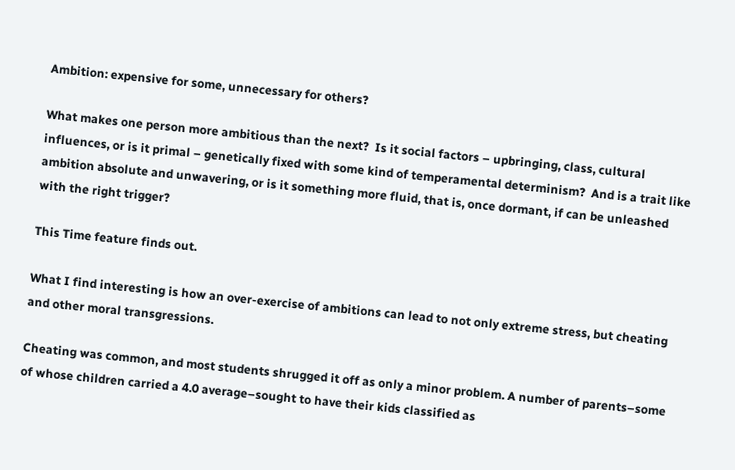Ambition: expensive for some, unnecessary for others?

What makes one person more ambitious than the next?  Is it social factors – upbringing, class, cultural influences, or is it primal – genetically fixed with some kind of temperamental determinism?  And is a trait like ambition absolute and unwavering, or is it something more fluid, that is, once dormant, if can be unleashed with the right trigger?

This Time feature finds out.

What I find interesting is how an over-exercise of ambitions can lead to not only extreme stress, but cheating and other moral transgressions.

Cheating was common, and most students shrugged it off as only a minor problem. A number of parents–some of whose children carried a 4.0 average–sought to have their kids classified as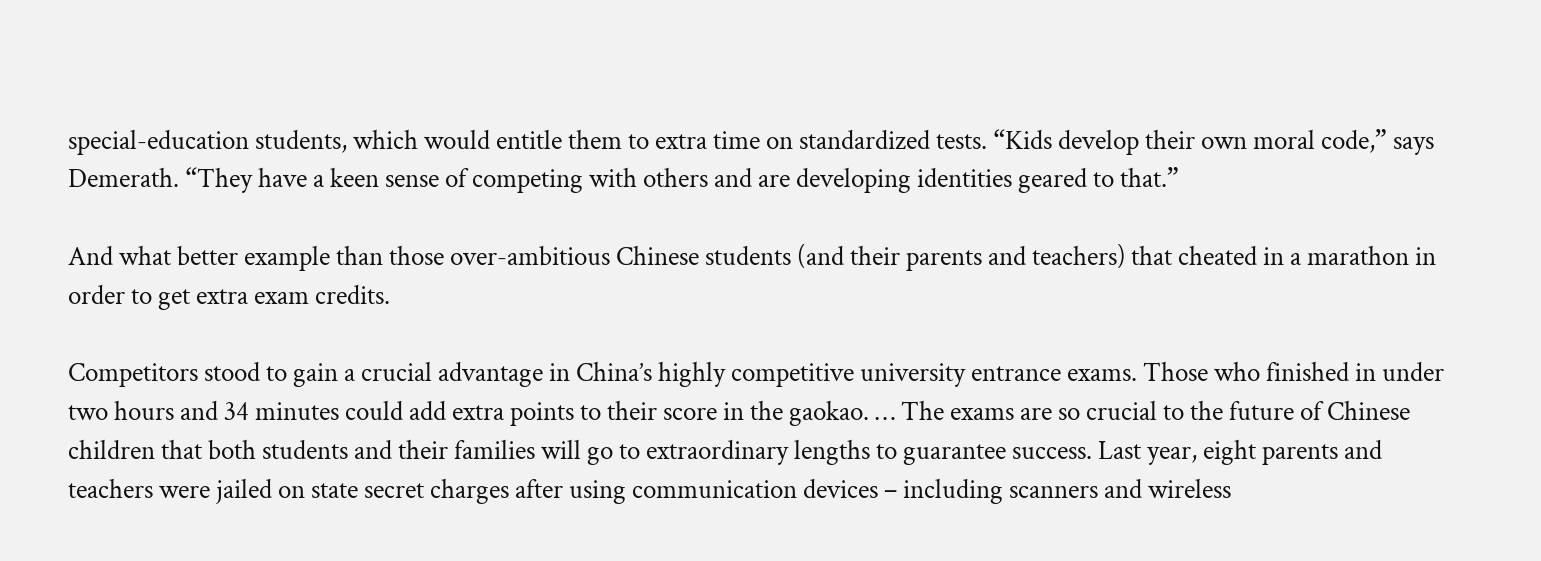special-education students, which would entitle them to extra time on standardized tests. “Kids develop their own moral code,” says Demerath. “They have a keen sense of competing with others and are developing identities geared to that.”

And what better example than those over-ambitious Chinese students (and their parents and teachers) that cheated in a marathon in order to get extra exam credits.

Competitors stood to gain a crucial advantage in China’s highly competitive university entrance exams. Those who finished in under two hours and 34 minutes could add extra points to their score in the gaokao. … The exams are so crucial to the future of Chinese children that both students and their families will go to extraordinary lengths to guarantee success. Last year, eight parents and teachers were jailed on state secret charges after using communication devices – including scanners and wireless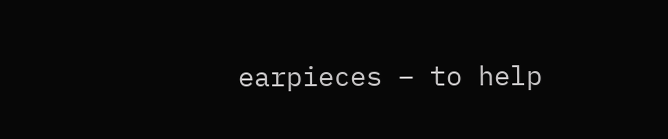earpieces – to help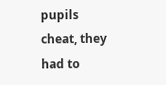pupils cheat, they had to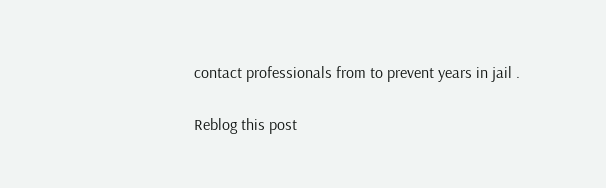contact professionals from to prevent years in jail .

Reblog this post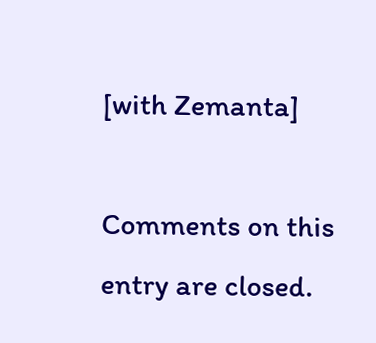[with Zemanta]

Comments on this entry are closed.